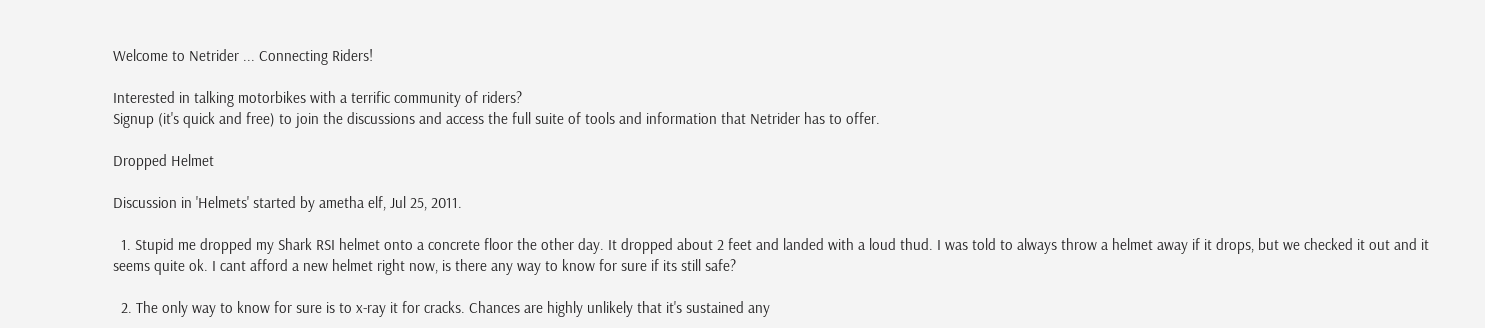Welcome to Netrider ... Connecting Riders!

Interested in talking motorbikes with a terrific community of riders?
Signup (it's quick and free) to join the discussions and access the full suite of tools and information that Netrider has to offer.

Dropped Helmet

Discussion in 'Helmets' started by ametha elf, Jul 25, 2011.

  1. Stupid me dropped my Shark RSI helmet onto a concrete floor the other day. It dropped about 2 feet and landed with a loud thud. I was told to always throw a helmet away if it drops, but we checked it out and it seems quite ok. I cant afford a new helmet right now, is there any way to know for sure if its still safe?

  2. The only way to know for sure is to x-ray it for cracks. Chances are highly unlikely that it's sustained any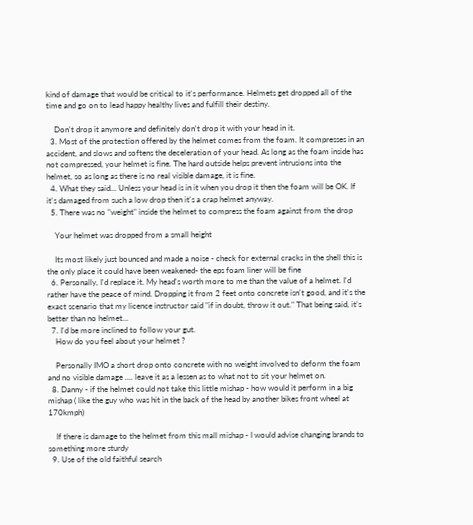kind of damage that would be critical to it's performance. Helmets get dropped all of the time and go on to lead happy healthy lives and fulfill their destiny.

    Don't drop it anymore and definitely don't drop it with your head in it.
  3. Most of the protection offered by the helmet comes from the foam. It compresses in an accident, and slows and softens the deceleration of your head. As long as the foam inside has not compressed, your helmet is fine. The hard outside helps prevent intrusions into the helmet, so as long as there is no real visible damage, it is fine.
  4. What they said... Unless your head is in it when you drop it then the foam will be OK. If it's damaged from such a low drop then it's a crap helmet anyway.
  5. There was no "weight" inside the helmet to compress the foam against from the drop

    Your helmet was dropped from a small height

    Its most likely just bounced and made a noise - check for external cracks in the shell this is the only place it could have been weakened- the eps foam liner will be fine
  6. Personally, I'd replace it. My head's worth more to me than the value of a helmet. I'd rather have the peace of mind. Dropping it from 2 feet onto concrete isn't good, and it's the exact scenario that my licence instructor said "if in doubt, throw it out." That being said, it's better than no helmet...
  7. I'd be more inclined to follow your gut.
    How do you feel about your helmet ?

    Personally IMO a short drop onto concrete with no weight involved to deform the foam and no visible damage .... leave it as a lessen as to what not to sit your helmet on.
  8. Danny - if the helmet could not take this little mishap - how would it perform in a big mishap ( like the guy who was hit in the back of the head by another bikes front wheel at 170kmph)

    If there is damage to the helmet from this mall mishap - I would advise changing brands to something more sturdy
  9. Use of the old faithful search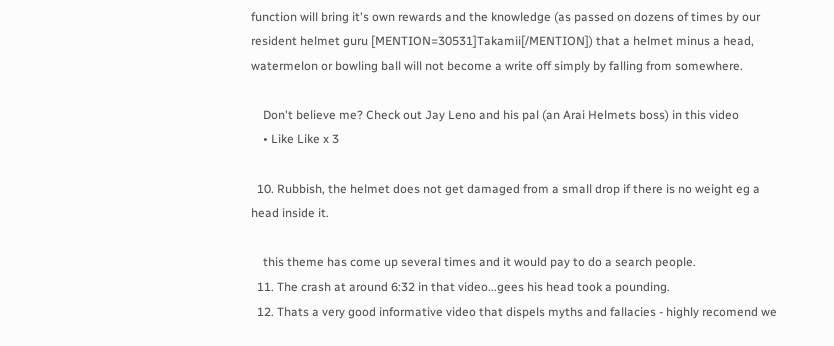function will bring it's own rewards and the knowledge (as passed on dozens of times by our resident helmet guru [MENTION=30531]Takamii[/MENTION]) that a helmet minus a head, watermelon or bowling ball will not become a write off simply by falling from somewhere.

    Don't believe me? Check out Jay Leno and his pal (an Arai Helmets boss) in this video
    • Like Like x 3

  10. Rubbish, the helmet does not get damaged from a small drop if there is no weight eg a head inside it.

    this theme has come up several times and it would pay to do a search people.
  11. The crash at around 6:32 in that video...gees his head took a pounding.
  12. Thats a very good informative video that dispels myths and fallacies - highly recomend we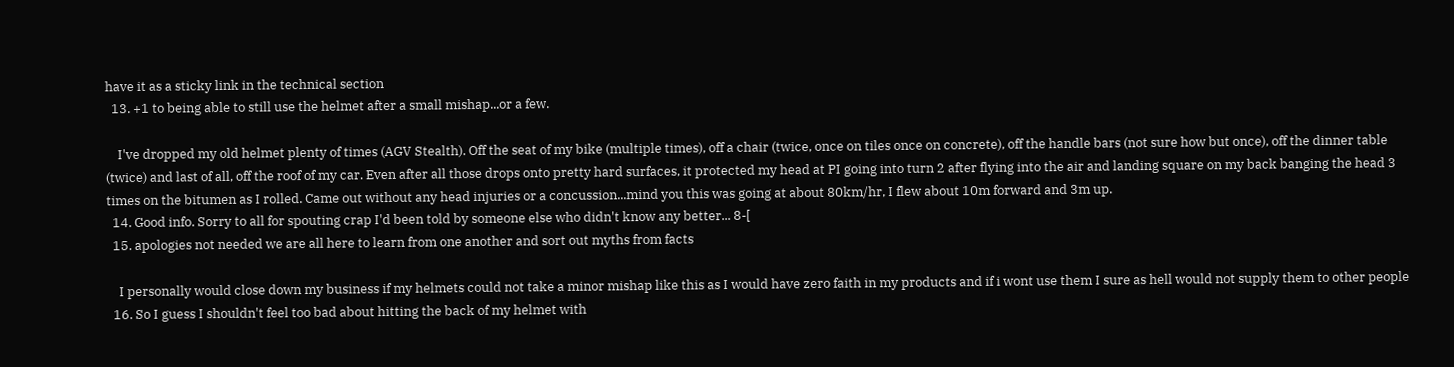have it as a sticky link in the technical section
  13. +1 to being able to still use the helmet after a small mishap...or a few.

    I've dropped my old helmet plenty of times (AGV Stealth). Off the seat of my bike (multiple times), off a chair (twice, once on tiles once on concrete), off the handle bars (not sure how but once), off the dinner table (twice) and last of all, off the roof of my car. Even after all those drops onto pretty hard surfaces, it protected my head at PI going into turn 2 after flying into the air and landing square on my back banging the head 3 times on the bitumen as I rolled. Came out without any head injuries or a concussion...mind you this was going at about 80km/hr, I flew about 10m forward and 3m up.
  14. Good info. Sorry to all for spouting crap I'd been told by someone else who didn't know any better... 8-[
  15. apologies not needed we are all here to learn from one another and sort out myths from facts

    I personally would close down my business if my helmets could not take a minor mishap like this as I would have zero faith in my products and if i wont use them I sure as hell would not supply them to other people
  16. So I guess I shouldn't feel too bad about hitting the back of my helmet with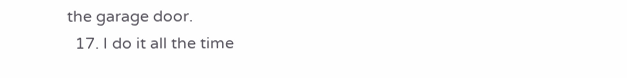the garage door.
  17. I do it all the time